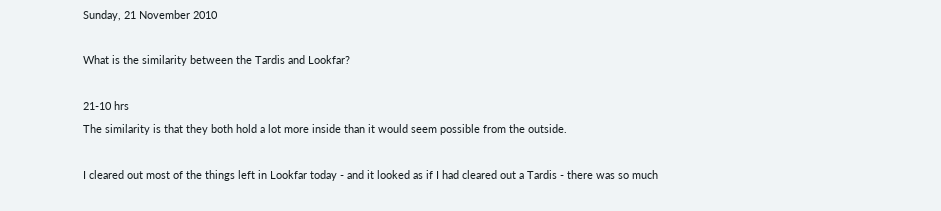Sunday, 21 November 2010

What is the similarity between the Tardis and Lookfar?

21-10 hrs
The similarity is that they both hold a lot more inside than it would seem possible from the outside.

I cleared out most of the things left in Lookfar today - and it looked as if I had cleared out a Tardis - there was so much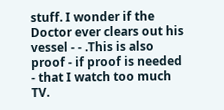stuff. I wonder if the Doctor ever clears out his vessel - - .This is also proof - if proof is needed - that I watch too much TV.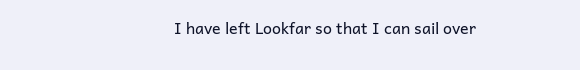I have left Lookfar so that I can sail over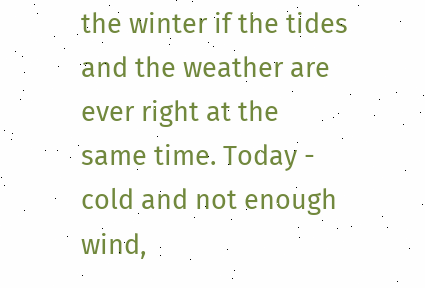the winter if the tides and the weather are ever right at the same time. Today - cold and not enough wind,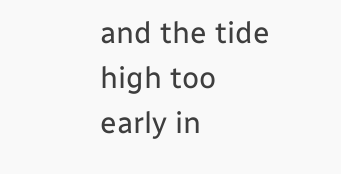and the tide high too early in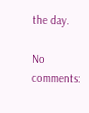the day.

No comments: